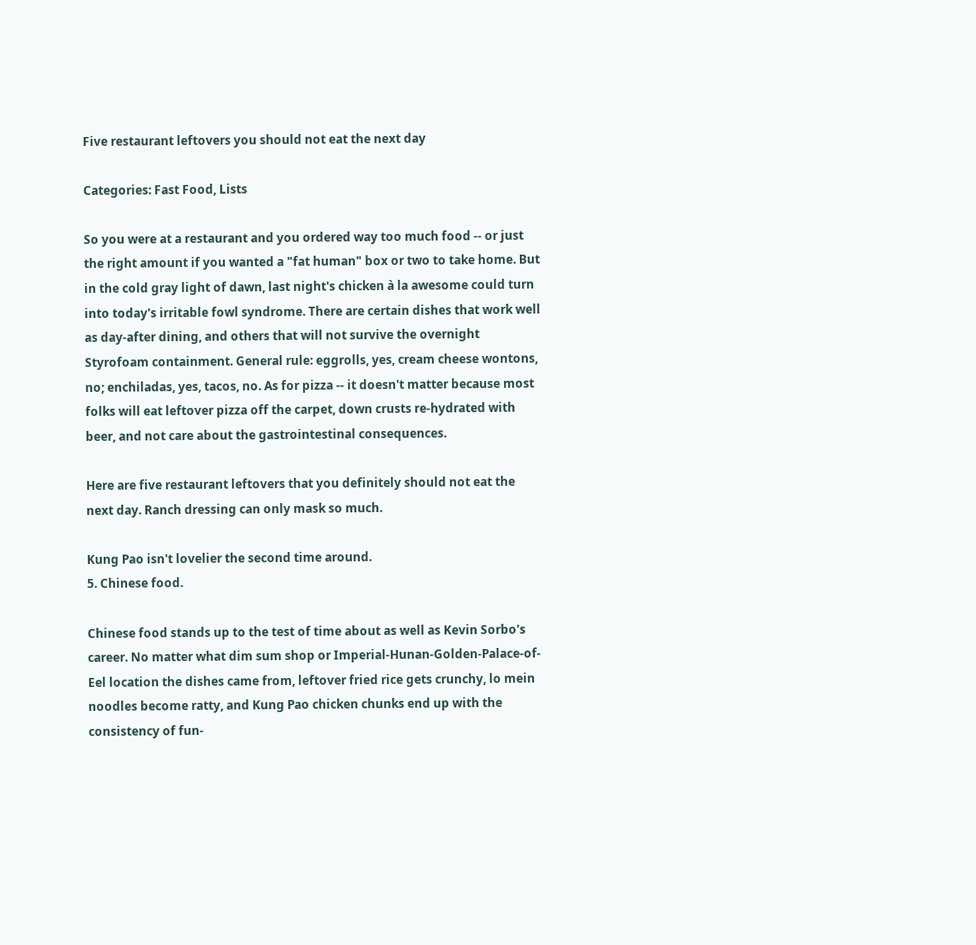Five restaurant leftovers you should not eat the next day

Categories: Fast Food, Lists

So you were at a restaurant and you ordered way too much food -- or just the right amount if you wanted a "fat human" box or two to take home. But in the cold gray light of dawn, last night's chicken à la awesome could turn into today's irritable fowl syndrome. There are certain dishes that work well as day-after dining, and others that will not survive the overnight Styrofoam containment. General rule: eggrolls, yes, cream cheese wontons, no; enchiladas, yes, tacos, no. As for pizza -- it doesn't matter because most folks will eat leftover pizza off the carpet, down crusts re-hydrated with beer, and not care about the gastrointestinal consequences.

Here are five restaurant leftovers that you definitely should not eat the next day. Ranch dressing can only mask so much.

Kung Pao isn't lovelier the second time around.
5. Chinese food.

Chinese food stands up to the test of time about as well as Kevin Sorbo's career. No matter what dim sum shop or Imperial-Hunan-Golden-Palace-of-Eel location the dishes came from, leftover fried rice gets crunchy, lo mein noodles become ratty, and Kung Pao chicken chunks end up with the consistency of fun-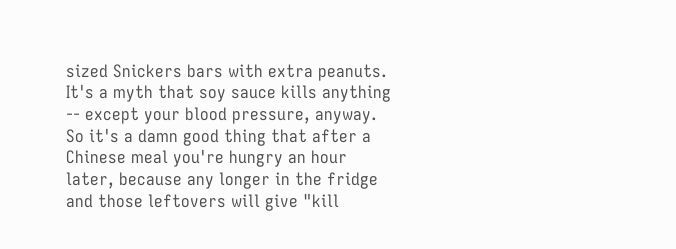sized Snickers bars with extra peanuts. It's a myth that soy sauce kills anything -- except your blood pressure, anyway. So it's a damn good thing that after a Chinese meal you're hungry an hour later, because any longer in the fridge and those leftovers will give "kill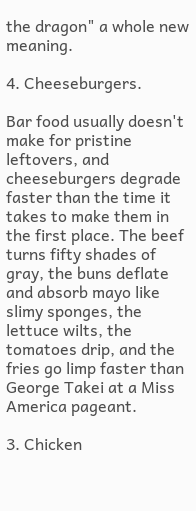the dragon" a whole new meaning.

4. Cheeseburgers.

Bar food usually doesn't make for pristine leftovers, and cheeseburgers degrade faster than the time it takes to make them in the first place. The beef turns fifty shades of gray, the buns deflate and absorb mayo like slimy sponges, the lettuce wilts, the tomatoes drip, and the fries go limp faster than George Takei at a Miss America pageant.

3. Chicken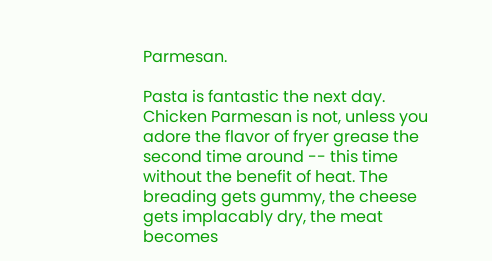Parmesan.

Pasta is fantastic the next day. Chicken Parmesan is not, unless you adore the flavor of fryer grease the second time around -- this time without the benefit of heat. The breading gets gummy, the cheese gets implacably dry, the meat becomes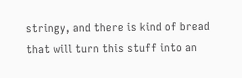stringy, and there is kind of bread that will turn this stuff into an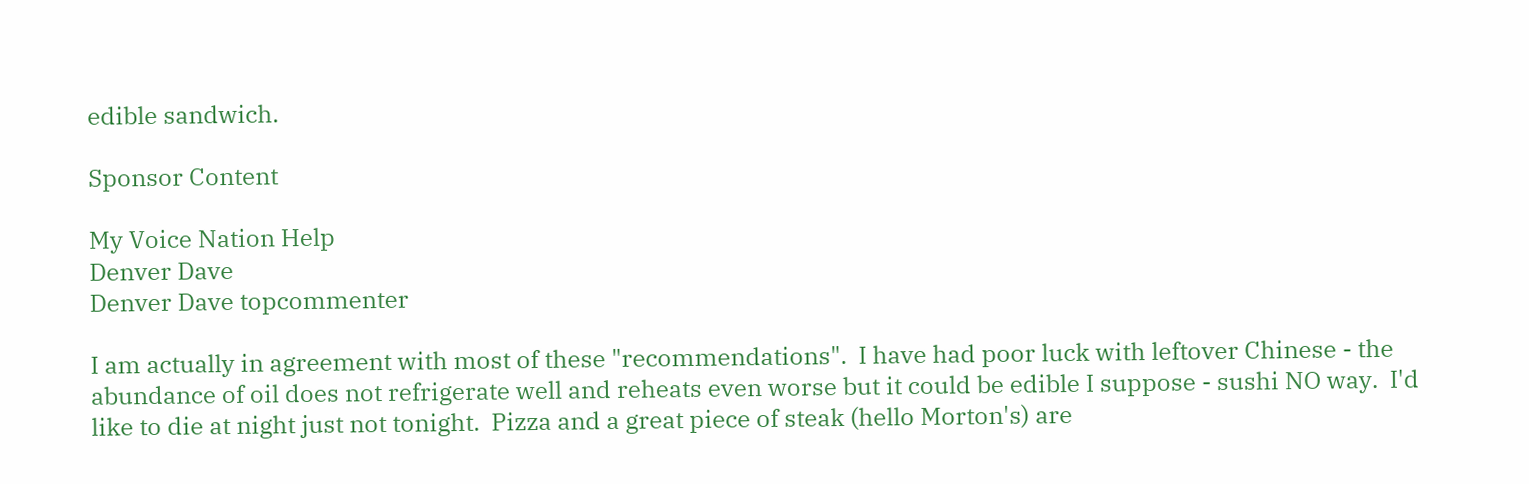edible sandwich.

Sponsor Content

My Voice Nation Help
Denver Dave
Denver Dave topcommenter

I am actually in agreement with most of these "recommendations".  I have had poor luck with leftover Chinese - the abundance of oil does not refrigerate well and reheats even worse but it could be edible I suppose - sushi NO way.  I'd like to die at night just not tonight.  Pizza and a great piece of steak (hello Morton's) are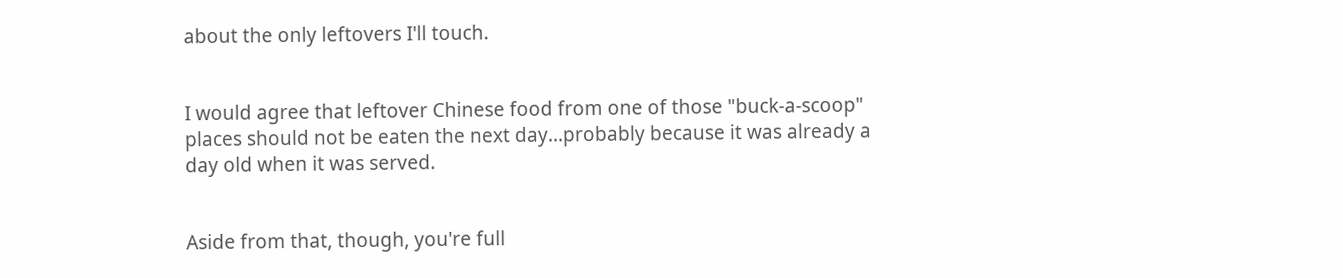about the only leftovers I'll touch.


I would agree that leftover Chinese food from one of those "buck-a-scoop" places should not be eaten the next day...probably because it was already a day old when it was served.


Aside from that, though, you're full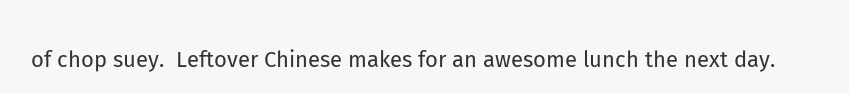of chop suey.  Leftover Chinese makes for an awesome lunch the next day.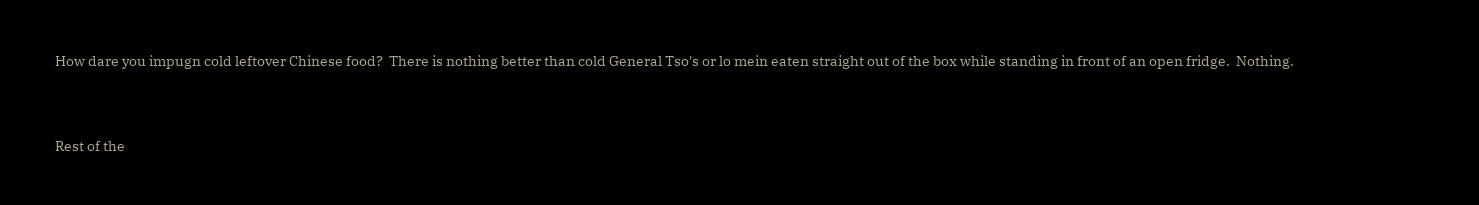How dare you impugn cold leftover Chinese food?  There is nothing better than cold General Tso's or lo mein eaten straight out of the box while standing in front of an open fridge.  Nothing.


Rest of the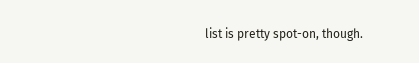list is pretty spot-on, though.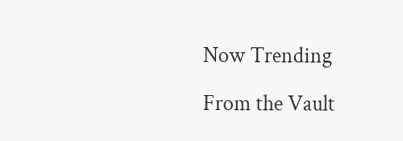Now Trending

From the Vault